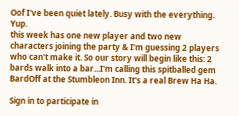Oof I've been quiet lately. Busy with the everything. Yup.
this week has one new player and two new characters joining the party & I'm guessing 2 players who can't make it. So our story will begin like this: 2 bards walk into a bar...I'm calling this spitballed gem BardOff at the Stumbleon Inn. It's a real Brew Ha Ha.

Sign in to participate in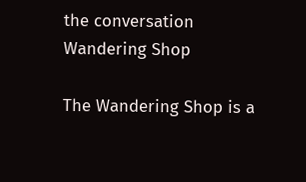the conversation
Wandering Shop

The Wandering Shop is a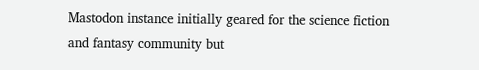Mastodon instance initially geared for the science fiction and fantasy community but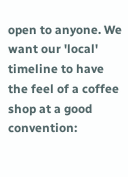open to anyone. We want our 'local' timeline to have the feel of a coffee shop at a good convention: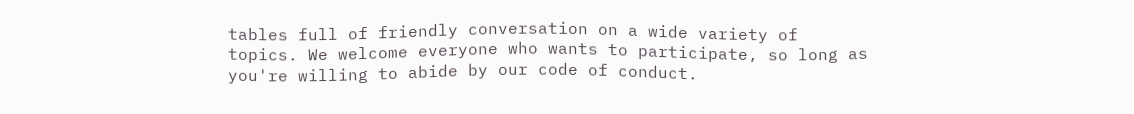tables full of friendly conversation on a wide variety of topics. We welcome everyone who wants to participate, so long as you're willing to abide by our code of conduct.